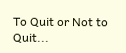To Quit or Not to Quit...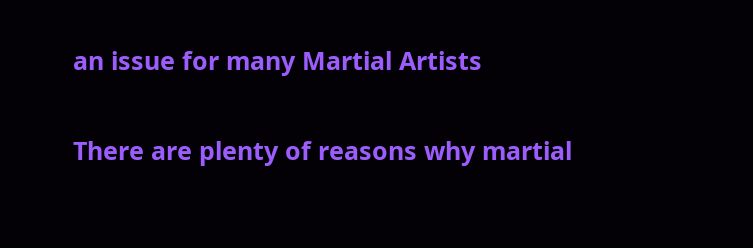an issue for many Martial Artists

There are plenty of reasons why martial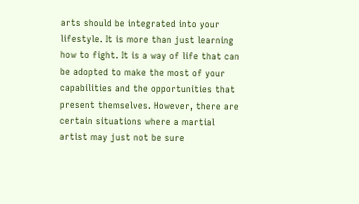arts should be integrated into your lifestyle. It is more than just learning how to fight. It is a way of life that can be adopted to make the most of your capabilities and the opportunities that present themselves. However, there are certain situations where a martial artist may just not be sure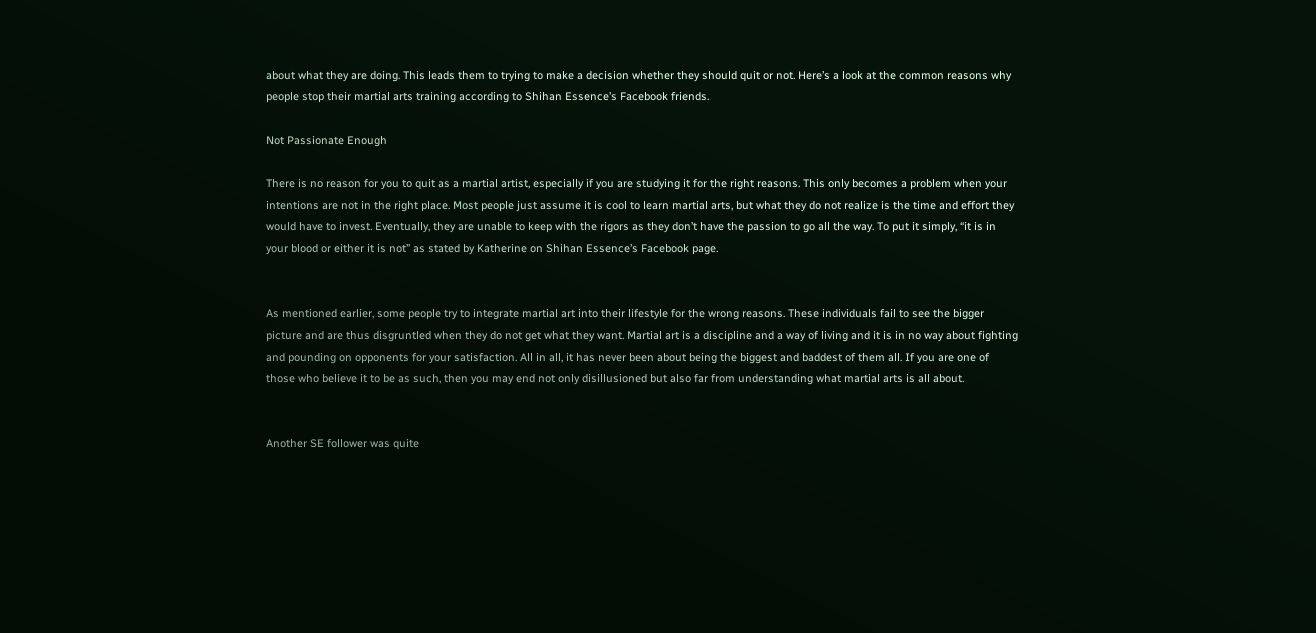about what they are doing. This leads them to trying to make a decision whether they should quit or not. Here’s a look at the common reasons why people stop their martial arts training according to Shihan Essence’s Facebook friends.

Not Passionate Enough

There is no reason for you to quit as a martial artist, especially if you are studying it for the right reasons. This only becomes a problem when your intentions are not in the right place. Most people just assume it is cool to learn martial arts, but what they do not realize is the time and effort they would have to invest. Eventually, they are unable to keep with the rigors as they don’t have the passion to go all the way. To put it simply, “it is in your blood or either it is not” as stated by Katherine on Shihan Essence’s Facebook page.


As mentioned earlier, some people try to integrate martial art into their lifestyle for the wrong reasons. These individuals fail to see the bigger picture and are thus disgruntled when they do not get what they want. Martial art is a discipline and a way of living and it is in no way about fighting and pounding on opponents for your satisfaction. All in all, it has never been about being the biggest and baddest of them all. If you are one of those who believe it to be as such, then you may end not only disillusioned but also far from understanding what martial arts is all about.


Another SE follower was quite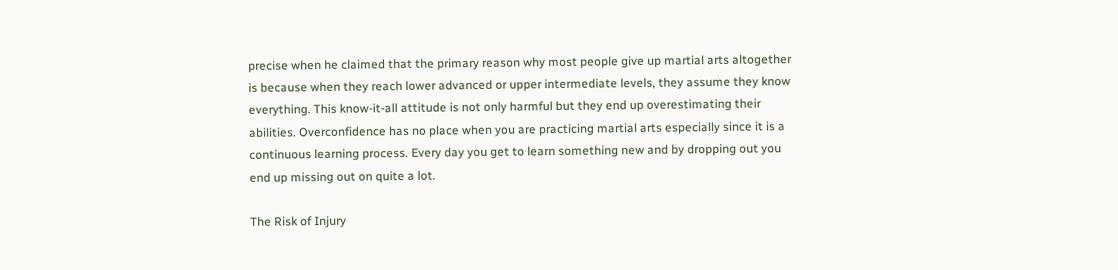precise when he claimed that the primary reason why most people give up martial arts altogether is because when they reach lower advanced or upper intermediate levels, they assume they know everything. This know-it-all attitude is not only harmful but they end up overestimating their abilities. Overconfidence has no place when you are practicing martial arts especially since it is a continuous learning process. Every day you get to learn something new and by dropping out you end up missing out on quite a lot.

The Risk of Injury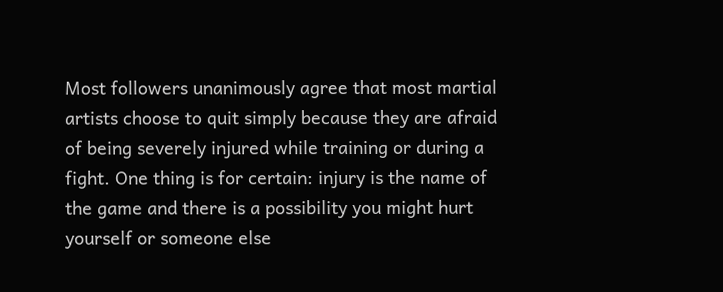Most followers unanimously agree that most martial artists choose to quit simply because they are afraid of being severely injured while training or during a fight. One thing is for certain: injury is the name of the game and there is a possibility you might hurt yourself or someone else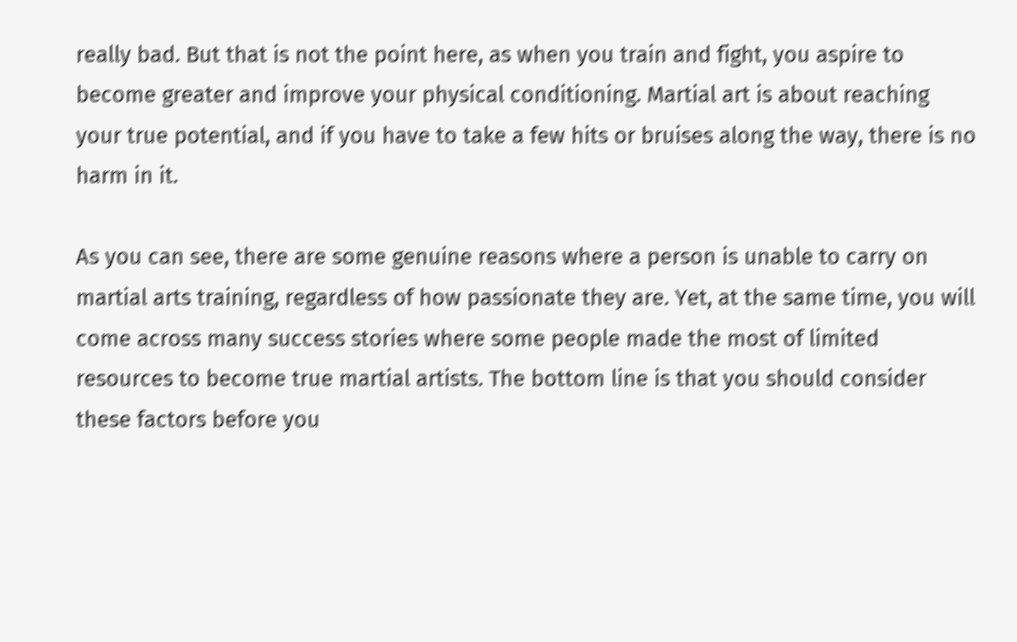really bad. But that is not the point here, as when you train and fight, you aspire to become greater and improve your physical conditioning. Martial art is about reaching your true potential, and if you have to take a few hits or bruises along the way, there is no harm in it.

As you can see, there are some genuine reasons where a person is unable to carry on martial arts training, regardless of how passionate they are. Yet, at the same time, you will come across many success stories where some people made the most of limited resources to become true martial artists. The bottom line is that you should consider these factors before you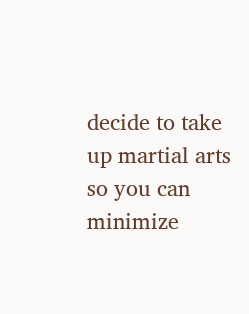decide to take up martial arts so you can minimize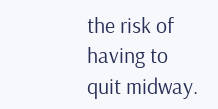the risk of having to quit midway.